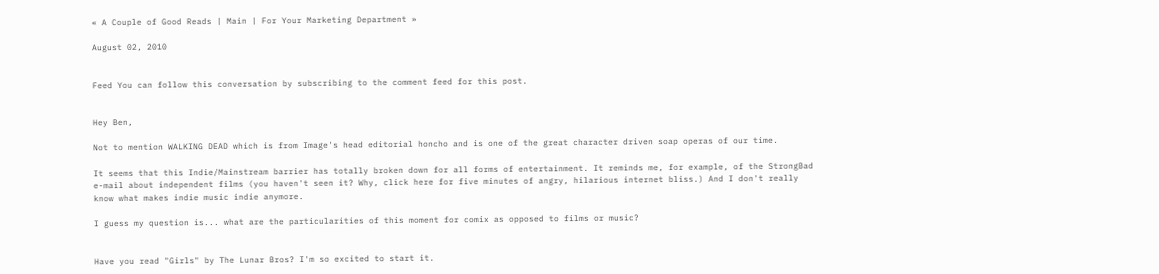« A Couple of Good Reads | Main | For Your Marketing Department »

August 02, 2010


Feed You can follow this conversation by subscribing to the comment feed for this post.


Hey Ben,

Not to mention WALKING DEAD which is from Image's head editorial honcho and is one of the great character driven soap operas of our time.

It seems that this Indie/Mainstream barrier has totally broken down for all forms of entertainment. It reminds me, for example, of the StrongBad e-mail about independent films (you haven't seen it? Why, click here for five minutes of angry, hilarious internet bliss.) And I don't really know what makes indie music indie anymore.

I guess my question is... what are the particularities of this moment for comix as opposed to films or music?


Have you read "Girls" by The Lunar Bros? I'm so excited to start it.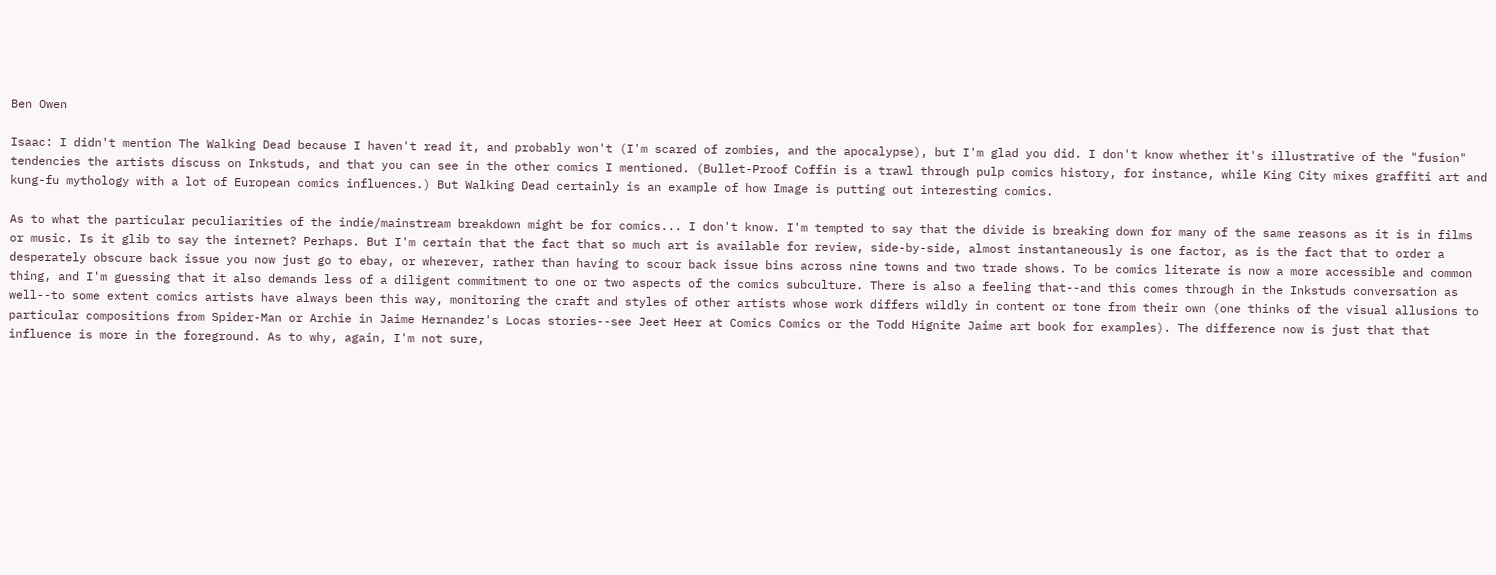Ben Owen

Isaac: I didn't mention The Walking Dead because I haven't read it, and probably won't (I'm scared of zombies, and the apocalypse), but I'm glad you did. I don't know whether it's illustrative of the "fusion" tendencies the artists discuss on Inkstuds, and that you can see in the other comics I mentioned. (Bullet-Proof Coffin is a trawl through pulp comics history, for instance, while King City mixes graffiti art and kung-fu mythology with a lot of European comics influences.) But Walking Dead certainly is an example of how Image is putting out interesting comics.

As to what the particular peculiarities of the indie/mainstream breakdown might be for comics... I don't know. I'm tempted to say that the divide is breaking down for many of the same reasons as it is in films or music. Is it glib to say the internet? Perhaps. But I'm certain that the fact that so much art is available for review, side-by-side, almost instantaneously is one factor, as is the fact that to order a desperately obscure back issue you now just go to ebay, or wherever, rather than having to scour back issue bins across nine towns and two trade shows. To be comics literate is now a more accessible and common thing, and I'm guessing that it also demands less of a diligent commitment to one or two aspects of the comics subculture. There is also a feeling that--and this comes through in the Inkstuds conversation as well--to some extent comics artists have always been this way, monitoring the craft and styles of other artists whose work differs wildly in content or tone from their own (one thinks of the visual allusions to particular compositions from Spider-Man or Archie in Jaime Hernandez's Locas stories--see Jeet Heer at Comics Comics or the Todd Hignite Jaime art book for examples). The difference now is just that that influence is more in the foreground. As to why, again, I'm not sure,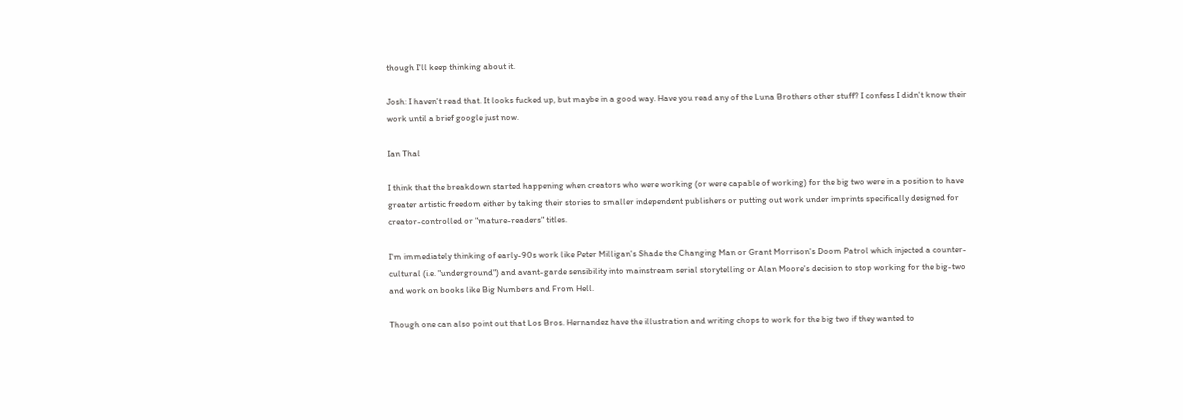though I'll keep thinking about it.

Josh: I haven't read that. It looks fucked up, but maybe in a good way. Have you read any of the Luna Brothers other stuff? I confess I didn't know their work until a brief google just now.

Ian Thal

I think that the breakdown started happening when creators who were working (or were capable of working) for the big two were in a position to have greater artistic freedom either by taking their stories to smaller independent publishers or putting out work under imprints specifically designed for creator-controlled or "mature-readers" titles.

I'm immediately thinking of early-90s work like Peter Milligan's Shade the Changing Man or Grant Morrison's Doom Patrol which injected a counter-cultural (i.e. "underground") and avant-garde sensibility into mainstream serial storytelling or Alan Moore's decision to stop working for the big-two and work on books like Big Numbers and From Hell.

Though one can also point out that Los Bros. Hernandez have the illustration and writing chops to work for the big two if they wanted to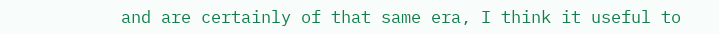and are certainly of that same era, I think it useful to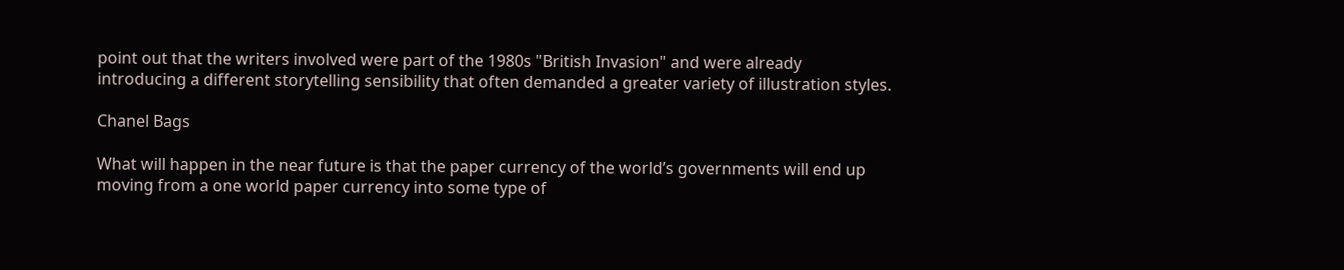point out that the writers involved were part of the 1980s "British Invasion" and were already introducing a different storytelling sensibility that often demanded a greater variety of illustration styles.

Chanel Bags

What will happen in the near future is that the paper currency of the world’s governments will end up moving from a one world paper currency into some type of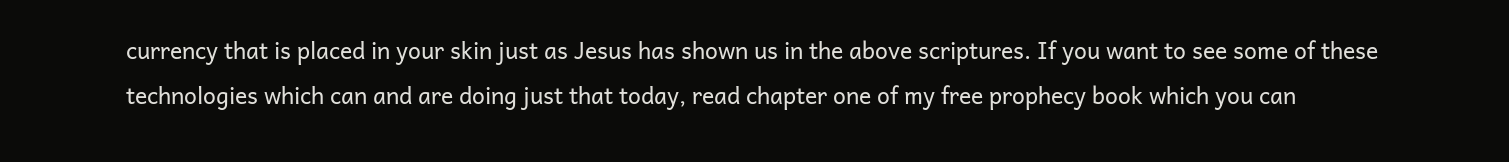currency that is placed in your skin just as Jesus has shown us in the above scriptures. If you want to see some of these technologies which can and are doing just that today, read chapter one of my free prophecy book which you can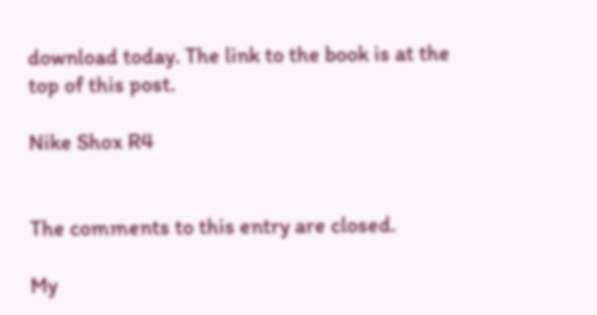download today. The link to the book is at the top of this post.

Nike Shox R4


The comments to this entry are closed.

My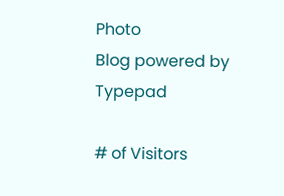Photo
Blog powered by Typepad

# of Visitors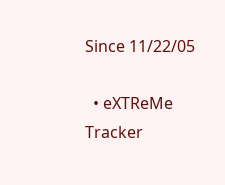Since 11/22/05

  • eXTReMe Tracker